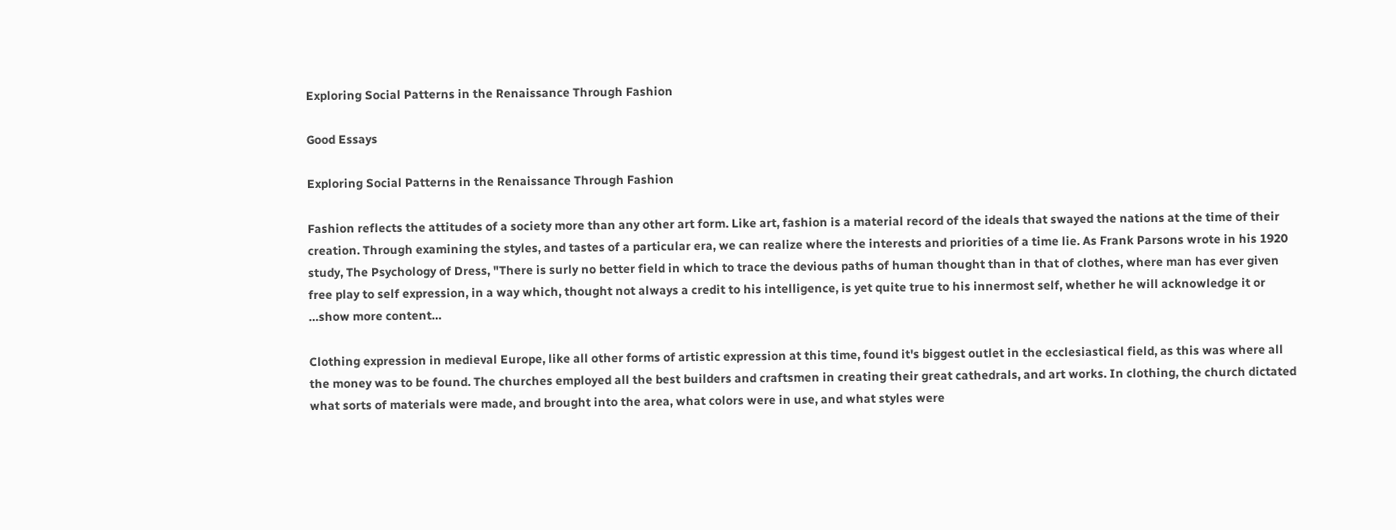Exploring Social Patterns in the Renaissance Through Fashion

Good Essays

Exploring Social Patterns in the Renaissance Through Fashion

Fashion reflects the attitudes of a society more than any other art form. Like art, fashion is a material record of the ideals that swayed the nations at the time of their creation. Through examining the styles, and tastes of a particular era, we can realize where the interests and priorities of a time lie. As Frank Parsons wrote in his 1920 study, The Psychology of Dress, "There is surly no better field in which to trace the devious paths of human thought than in that of clothes, where man has ever given free play to self expression, in a way which, thought not always a credit to his intelligence, is yet quite true to his innermost self, whether he will acknowledge it or …show more content…

Clothing expression in medieval Europe, like all other forms of artistic expression at this time, found it's biggest outlet in the ecclesiastical field, as this was where all the money was to be found. The churches employed all the best builders and craftsmen in creating their great cathedrals, and art works. In clothing, the church dictated what sorts of materials were made, and brought into the area, what colors were in use, and what styles were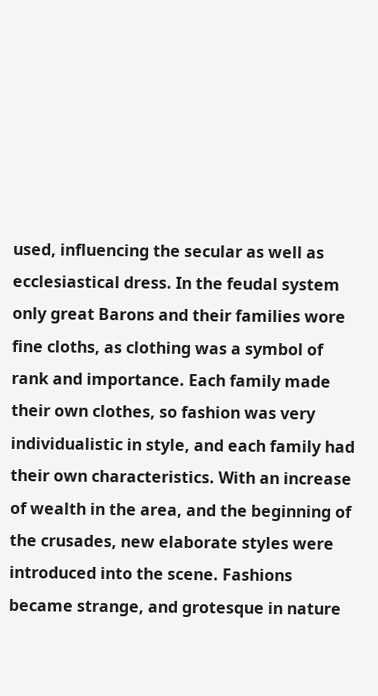used, influencing the secular as well as ecclesiastical dress. In the feudal system only great Barons and their families wore fine cloths, as clothing was a symbol of rank and importance. Each family made their own clothes, so fashion was very individualistic in style, and each family had their own characteristics. With an increase of wealth in the area, and the beginning of the crusades, new elaborate styles were introduced into the scene. Fashions became strange, and grotesque in nature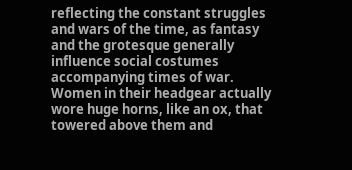reflecting the constant struggles and wars of the time, as fantasy and the grotesque generally influence social costumes accompanying times of war. Women in their headgear actually wore huge horns, like an ox, that towered above them and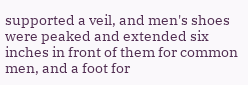supported a veil, and men's shoes were peaked and extended six inches in front of them for common men, and a foot for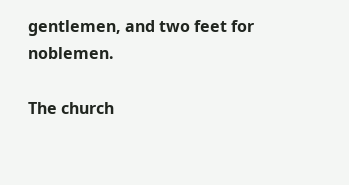gentlemen, and two feet for noblemen.

The church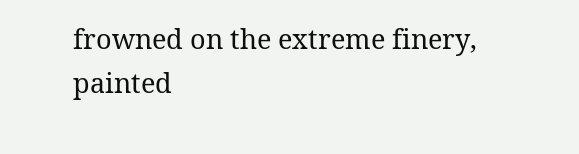frowned on the extreme finery, painted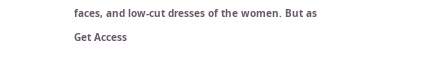faces, and low-cut dresses of the women. But as

Get Access